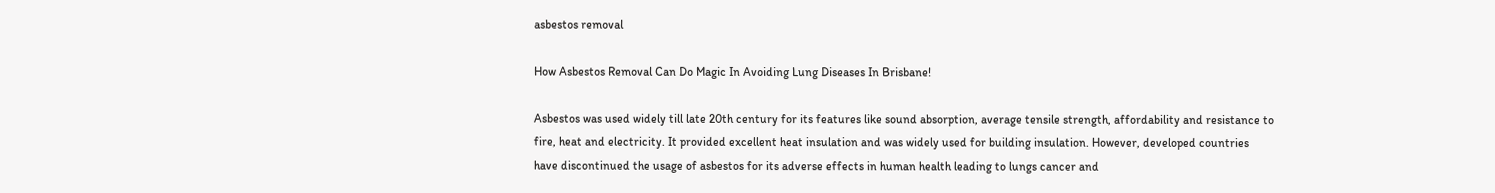asbestos removal

How Asbestos Removal Can Do Magic In Avoiding Lung Diseases In Brisbane!

Asbestos was used widely till late 20th century for its features like sound absorption, average tensile strength, affordability and resistance to fire, heat and electricity. It provided excellent heat insulation and was widely used for building insulation. However, developed countries have discontinued the usage of asbestos for its adverse effects in human health leading to lungs cancer and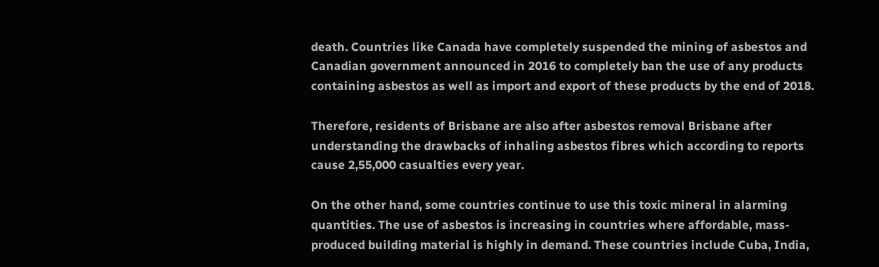death. Countries like Canada have completely suspended the mining of asbestos and Canadian government announced in 2016 to completely ban the use of any products containing asbestos as well as import and export of these products by the end of 2018.

Therefore, residents of Brisbane are also after asbestos removal Brisbane after understanding the drawbacks of inhaling asbestos fibres which according to reports cause 2,55,000 casualties every year.

On the other hand, some countries continue to use this toxic mineral in alarming quantities. The use of asbestos is increasing in countries where affordable, mass-produced building material is highly in demand. These countries include Cuba, India,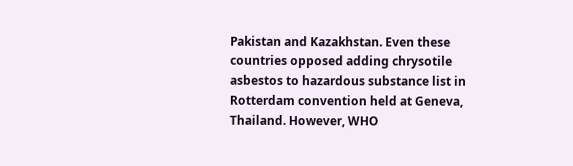Pakistan and Kazakhstan. Even these countries opposed adding chrysotile asbestos to hazardous substance list in Rotterdam convention held at Geneva, Thailand. However, WHO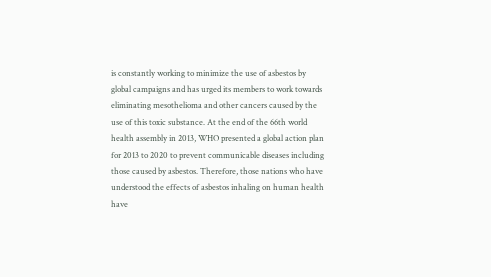is constantly working to minimize the use of asbestos by global campaigns and has urged its members to work towards eliminating mesothelioma and other cancers caused by the use of this toxic substance. At the end of the 66th world health assembly in 2013, WHO presented a global action plan for 2013 to 2020 to prevent communicable diseases including those caused by asbestos. Therefore, those nations who have understood the effects of asbestos inhaling on human health have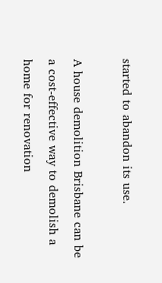started to abandon its use.

A house demolition Brisbane can be a cost-effective way to demolish a home for renovation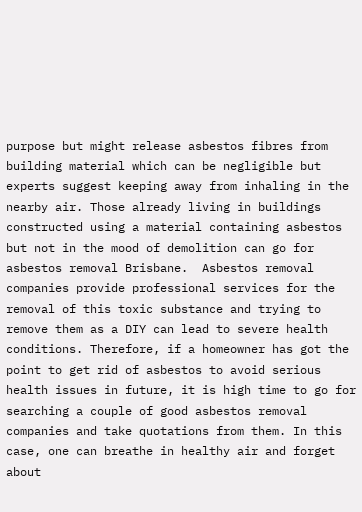purpose but might release asbestos fibres from building material which can be negligible but experts suggest keeping away from inhaling in the nearby air. Those already living in buildings constructed using a material containing asbestos but not in the mood of demolition can go for asbestos removal Brisbane.  Asbestos removal companies provide professional services for the removal of this toxic substance and trying to remove them as a DIY can lead to severe health conditions. Therefore, if a homeowner has got the point to get rid of asbestos to avoid serious health issues in future, it is high time to go for searching a couple of good asbestos removal companies and take quotations from them. In this case, one can breathe in healthy air and forget about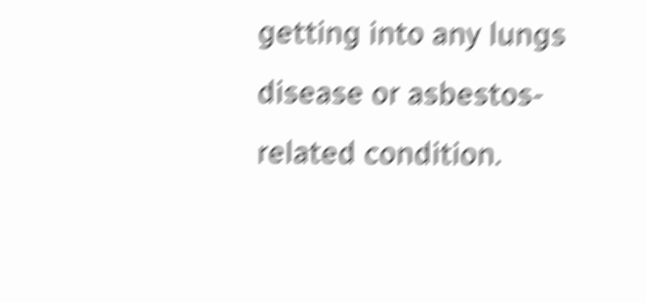getting into any lungs disease or asbestos-related condition.